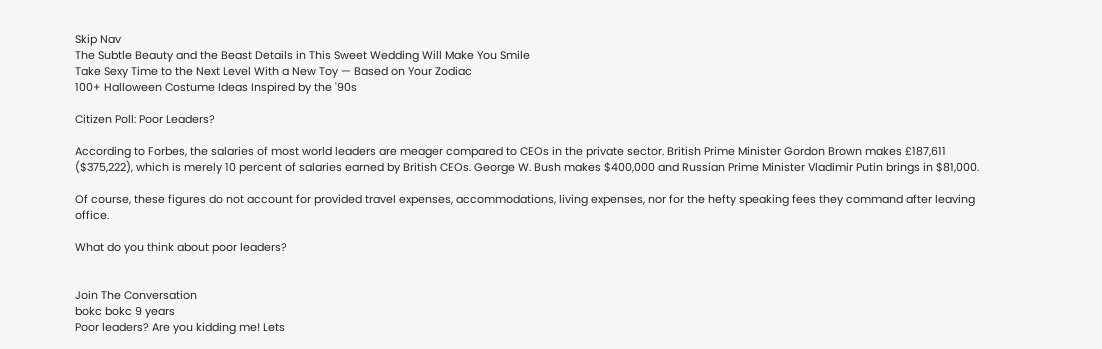Skip Nav
The Subtle Beauty and the Beast Details in This Sweet Wedding Will Make You Smile
Take Sexy Time to the Next Level With a New Toy — Based on Your Zodiac
100+ Halloween Costume Ideas Inspired by the '90s

Citizen Poll: Poor Leaders?

According to Forbes, the salaries of most world leaders are meager compared to CEOs in the private sector. British Prime Minister Gordon Brown makes £187,611 ($375,222), which is merely 10 percent of salaries earned by British CEOs. George W. Bush makes $400,000 and Russian Prime Minister Vladimir Putin brings in $81,000.

Of course, these figures do not account for provided travel expenses, accommodations, living expenses, nor for the hefty speaking fees they command after leaving office.

What do you think about poor leaders?


Join The Conversation
bokc bokc 9 years
Poor leaders? Are you kidding me! Lets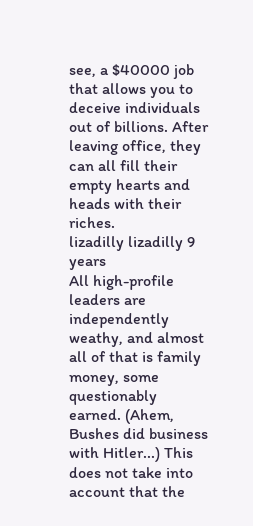see, a $40000 job that allows you to deceive individuals out of billions. After leaving office, they can all fill their empty hearts and heads with their riches.
lizadilly lizadilly 9 years
All high-profile leaders are independently weathy, and almost all of that is family money, some questionably earned. (Ahem, Bushes did business with Hitler...) This does not take into account that the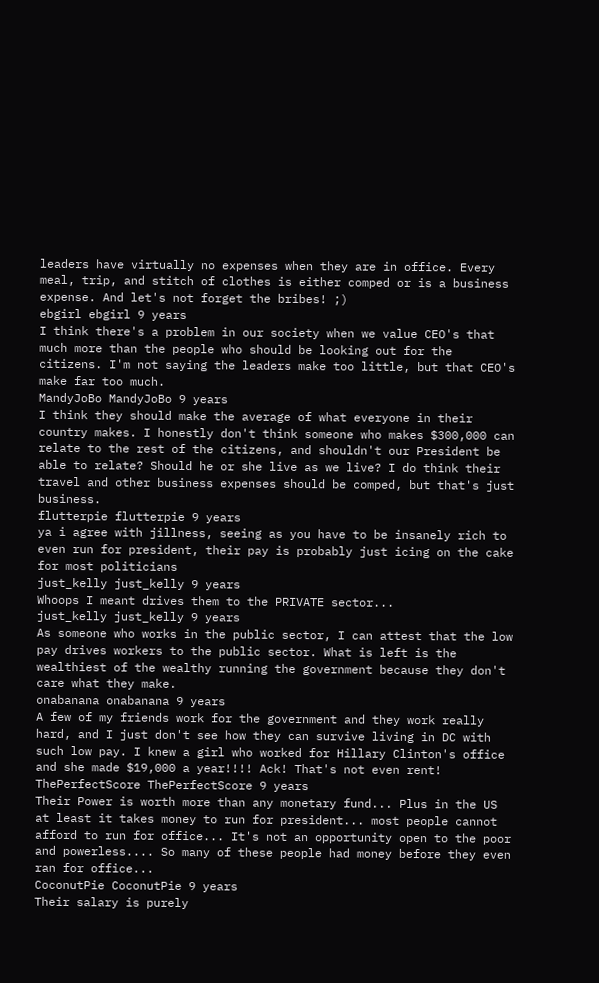leaders have virtually no expenses when they are in office. Every meal, trip, and stitch of clothes is either comped or is a business expense. And let's not forget the bribes! ;)
ebgirl ebgirl 9 years
I think there's a problem in our society when we value CEO's that much more than the people who should be looking out for the citizens. I'm not saying the leaders make too little, but that CEO's make far too much.
MandyJoBo MandyJoBo 9 years
I think they should make the average of what everyone in their country makes. I honestly don't think someone who makes $300,000 can relate to the rest of the citizens, and shouldn't our President be able to relate? Should he or she live as we live? I do think their travel and other business expenses should be comped, but that's just business.
flutterpie flutterpie 9 years
ya i agree with jillness, seeing as you have to be insanely rich to even run for president, their pay is probably just icing on the cake for most politicians
just_kelly just_kelly 9 years
Whoops I meant drives them to the PRIVATE sector...
just_kelly just_kelly 9 years
As someone who works in the public sector, I can attest that the low pay drives workers to the public sector. What is left is the wealthiest of the wealthy running the government because they don't care what they make.
onabanana onabanana 9 years
A few of my friends work for the government and they work really hard, and I just don't see how they can survive living in DC with such low pay. I knew a girl who worked for Hillary Clinton's office and she made $19,000 a year!!!! Ack! That's not even rent!
ThePerfectScore ThePerfectScore 9 years
Their Power is worth more than any monetary fund... Plus in the US at least it takes money to run for president... most people cannot afford to run for office... It's not an opportunity open to the poor and powerless.... So many of these people had money before they even ran for office...
CoconutPie CoconutPie 9 years
Their salary is purely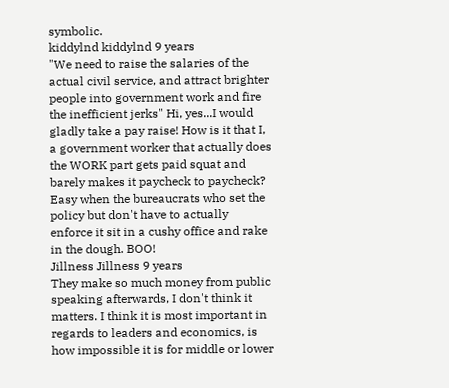symbolic.
kiddylnd kiddylnd 9 years
"We need to raise the salaries of the actual civil service, and attract brighter people into government work and fire the inefficient jerks" Hi, yes...I would gladly take a pay raise! How is it that I, a government worker that actually does the WORK part gets paid squat and barely makes it paycheck to paycheck? Easy when the bureaucrats who set the policy but don't have to actually enforce it sit in a cushy office and rake in the dough. BOO!
Jillness Jillness 9 years
They make so much money from public speaking afterwards, I don't think it matters. I think it is most important in regards to leaders and economics, is how impossible it is for middle or lower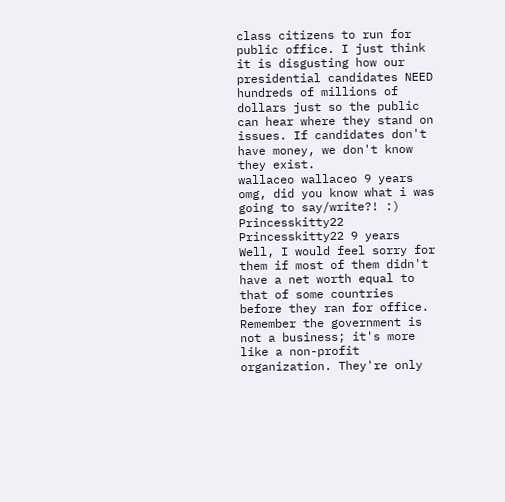class citizens to run for public office. I just think it is disgusting how our presidential candidates NEED hundreds of millions of dollars just so the public can hear where they stand on issues. If candidates don't have money, we don't know they exist.
wallaceo wallaceo 9 years
omg, did you know what i was going to say/write?! :)
Princesskitty22 Princesskitty22 9 years
Well, I would feel sorry for them if most of them didn't have a net worth equal to that of some countries before they ran for office. Remember the government is not a business; it's more like a non-profit organization. They're only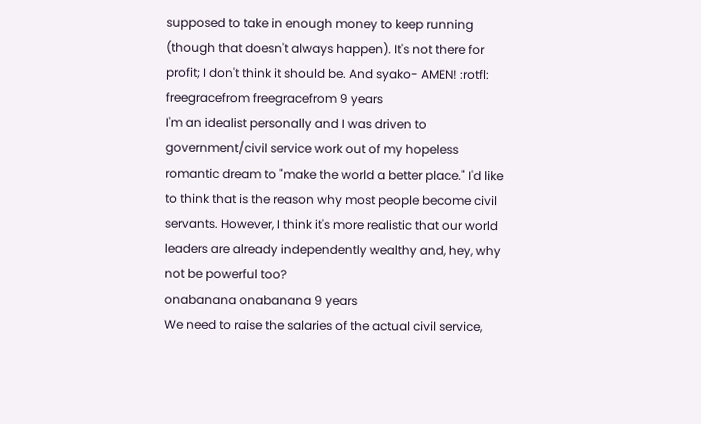supposed to take in enough money to keep running (though that doesn't always happen). It's not there for profit; I don't think it should be. And syako- AMEN! :rotfl:
freegracefrom freegracefrom 9 years
I'm an idealist personally and I was driven to government/civil service work out of my hopeless romantic dream to "make the world a better place." I'd like to think that is the reason why most people become civil servants. However, I think it's more realistic that our world leaders are already independently wealthy and, hey, why not be powerful too?
onabanana onabanana 9 years
We need to raise the salaries of the actual civil service,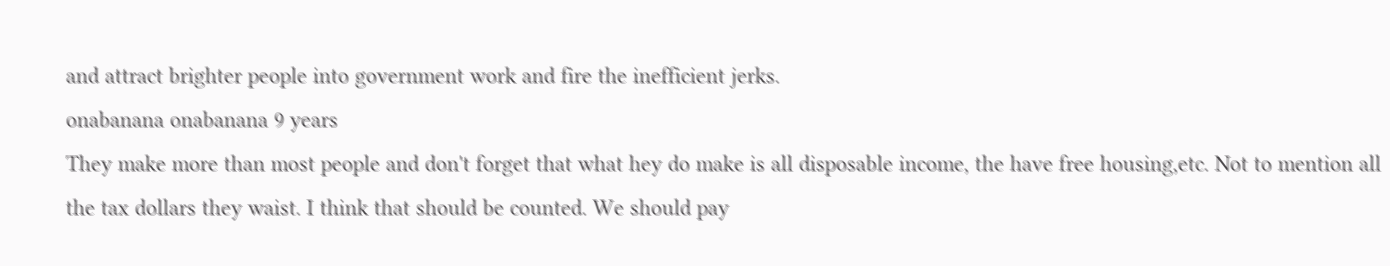and attract brighter people into government work and fire the inefficient jerks.
onabanana onabanana 9 years
They make more than most people and don't forget that what hey do make is all disposable income, the have free housing,etc. Not to mention all the tax dollars they waist. I think that should be counted. We should pay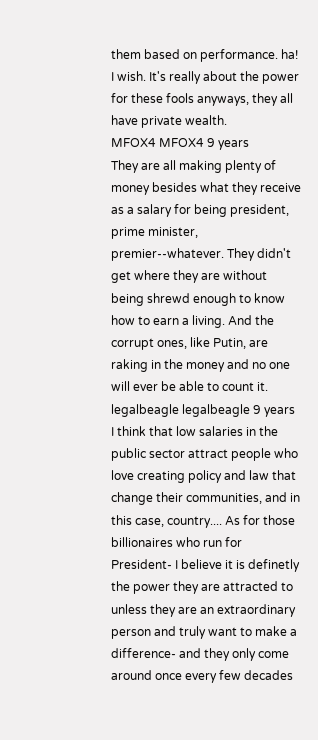them based on performance. ha! I wish. It's really about the power for these fools anyways, they all have private wealth.
MFOX4 MFOX4 9 years
They are all making plenty of money besides what they receive as a salary for being president, prime minister, premier--whatever. They didn't get where they are without being shrewd enough to know how to earn a living. And the corrupt ones, like Putin, are raking in the money and no one will ever be able to count it.
legalbeagle legalbeagle 9 years
I think that low salaries in the public sector attract people who love creating policy and law that change their communities, and in this case, country.... As for those billionaires who run for President- I believe it is definetly the power they are attracted to unless they are an extraordinary person and truly want to make a difference- and they only come around once every few decades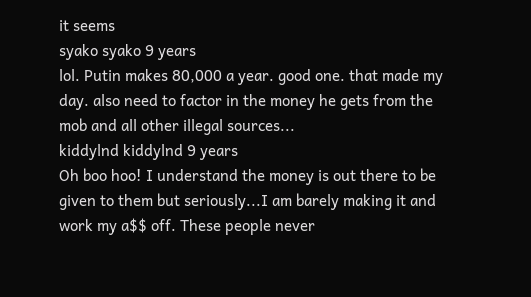it seems
syako syako 9 years
lol. Putin makes 80,000 a year. good one. that made my day. also need to factor in the money he gets from the mob and all other illegal sources...
kiddylnd kiddylnd 9 years
Oh boo hoo! I understand the money is out there to be given to them but seriously...I am barely making it and work my a$$ off. These people never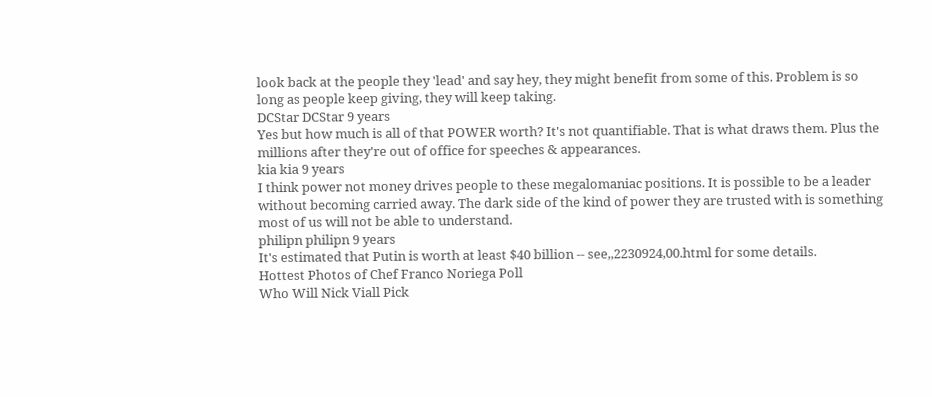look back at the people they 'lead' and say hey, they might benefit from some of this. Problem is so long as people keep giving, they will keep taking.
DCStar DCStar 9 years
Yes but how much is all of that POWER worth? It's not quantifiable. That is what draws them. Plus the millions after they're out of office for speeches & appearances.
kia kia 9 years
I think power not money drives people to these megalomaniac positions. It is possible to be a leader without becoming carried away. The dark side of the kind of power they are trusted with is something most of us will not be able to understand.
philipn philipn 9 years
It's estimated that Putin is worth at least $40 billion -- see,,2230924,00.html for some details.
Hottest Photos of Chef Franco Noriega Poll
Who Will Nick Viall Pick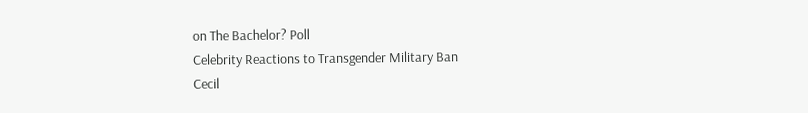on The Bachelor? Poll
Celebrity Reactions to Transgender Military Ban
Cecil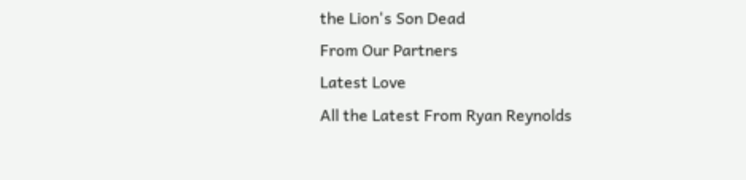the Lion's Son Dead
From Our Partners
Latest Love
All the Latest From Ryan Reynolds